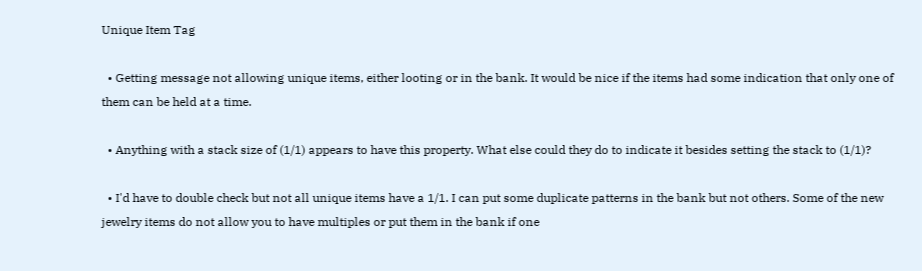Unique Item Tag

  • Getting message not allowing unique items, either looting or in the bank. It would be nice if the items had some indication that only one of them can be held at a time.

  • Anything with a stack size of (1/1) appears to have this property. What else could they do to indicate it besides setting the stack to (1/1)?

  • I'd have to double check but not all unique items have a 1/1. I can put some duplicate patterns in the bank but not others. Some of the new jewelry items do not allow you to have multiples or put them in the bank if one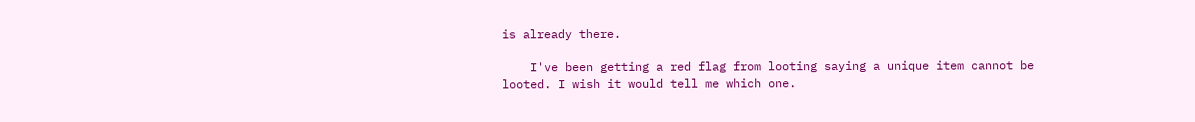is already there.

    I've been getting a red flag from looting saying a unique item cannot be looted. I wish it would tell me which one.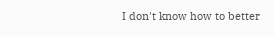I don't know how to better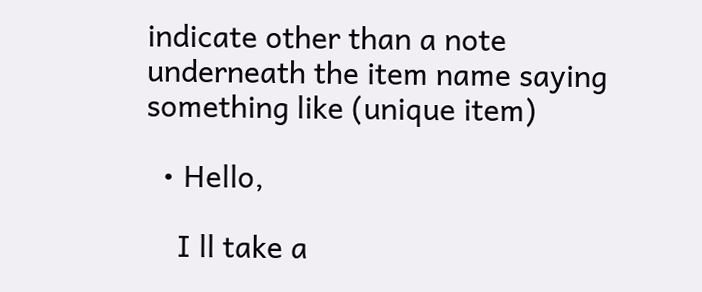indicate other than a note underneath the item name saying something like (unique item)

  • Hello,

    I ll take a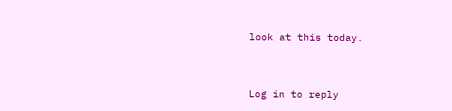look at this today.


Log in to reply